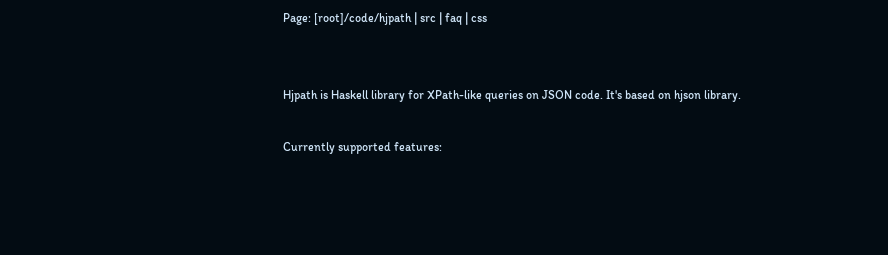Page: [root]/code/hjpath | src | faq | css


Hjpath is Haskell library for XPath-like queries on JSON code. It's based on hjson library.

Currently supported features: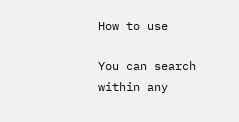How to use

You can search within any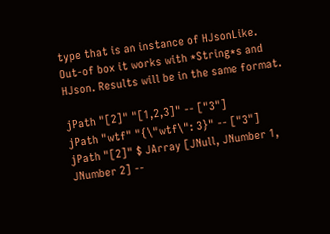type that is an instance of HJsonLike. Out-of box it works with *String*s and HJson. Results will be in the same format.

jPath "[2]" "[1,2,3]" -- ["3"]
jPath "wtf" "{\"wtf\": 3}" -- ["3"]
jPath "[2]" $ JArray [JNull, JNumber 1, JNumber 2] --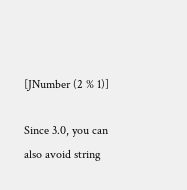[JNumber (2 % 1)]

Since 3.0, you can also avoid string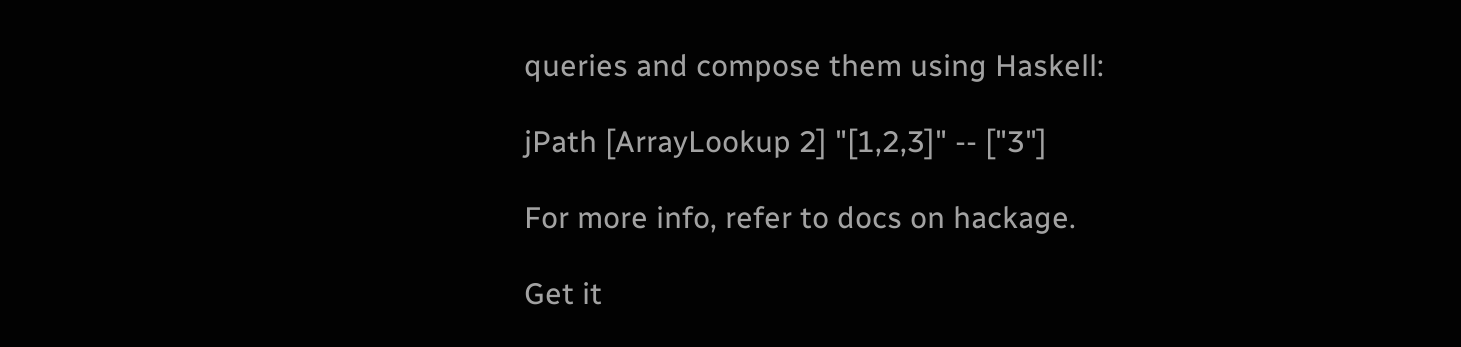queries and compose them using Haskell:

jPath [ArrayLookup 2] "[1,2,3]" -- ["3"]

For more info, refer to docs on hackage.

Get it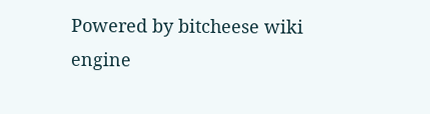Powered by bitcheese wiki engine